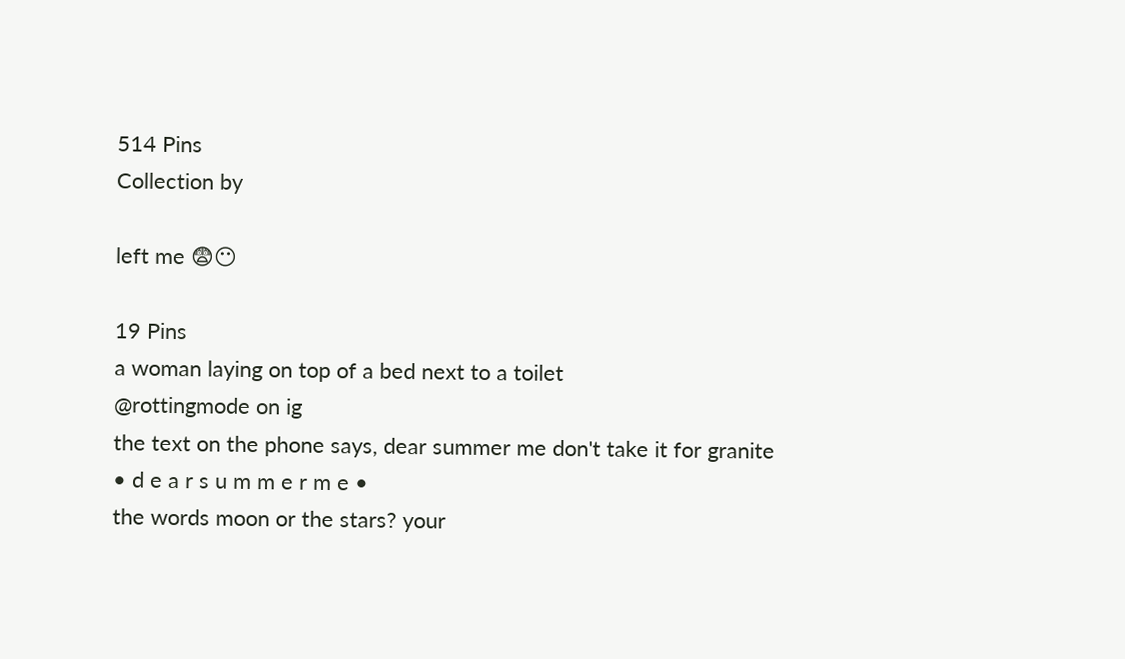514 Pins
Collection by

left me 😨😶

19 Pins
a woman laying on top of a bed next to a toilet
@rottingmode on ig
the text on the phone says, dear summer me don't take it for granite
• d e a r s u m m e r m e •
the words moon or the stars? your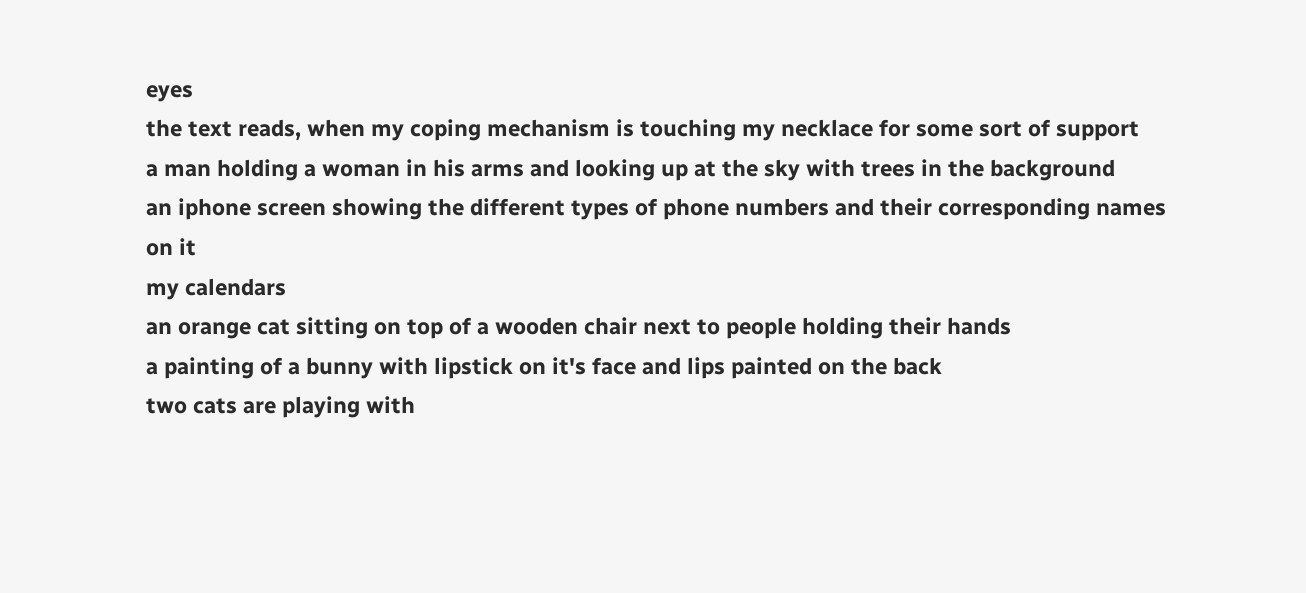eyes
the text reads, when my coping mechanism is touching my necklace for some sort of support
a man holding a woman in his arms and looking up at the sky with trees in the background
an iphone screen showing the different types of phone numbers and their corresponding names on it
my calendars
an orange cat sitting on top of a wooden chair next to people holding their hands
a painting of a bunny with lipstick on it's face and lips painted on the back
two cats are playing with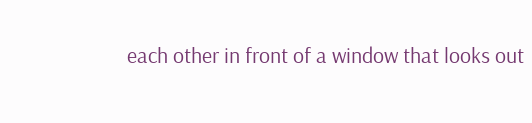each other in front of a window that looks out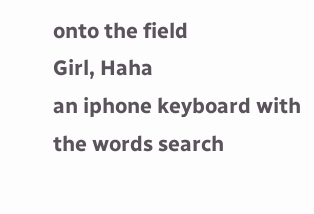onto the field
Girl, Haha
an iphone keyboard with the words search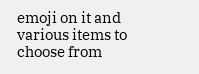emoji on it and various items to choose from